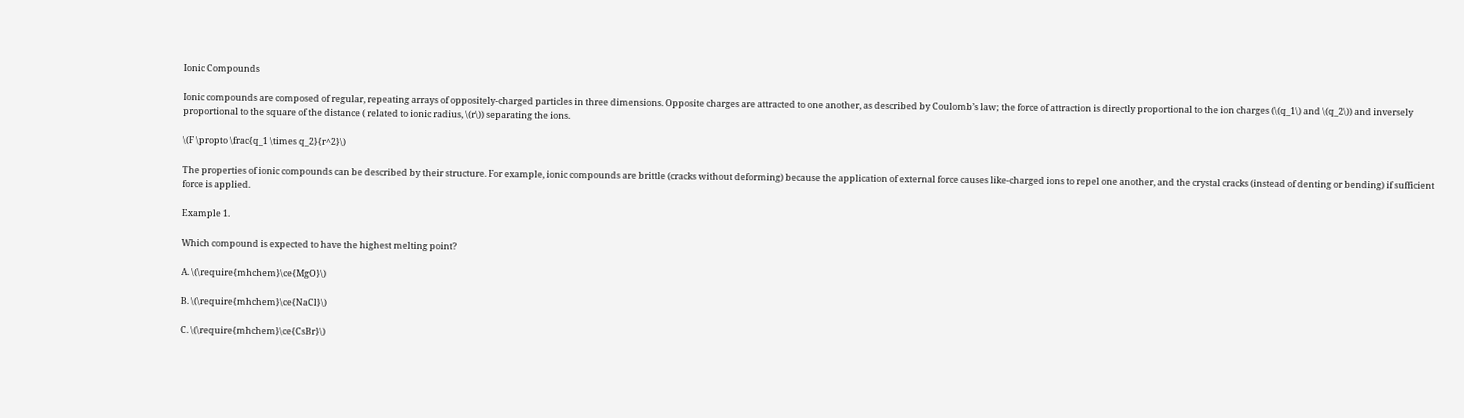Ionic Compounds

Ionic compounds are composed of regular, repeating arrays of oppositely-charged particles in three dimensions. Opposite charges are attracted to one another, as described by Coulomb’s law; the force of attraction is directly proportional to the ion charges (\(q_1\) and \(q_2\)) and inversely proportional to the square of the distance ( related to ionic radius, \(r\)) separating the ions.

\(F \propto \frac{q_1 \times q_2}{r^2}\)

The properties of ionic compounds can be described by their structure. For example, ionic compounds are brittle (cracks without deforming) because the application of external force causes like-charged ions to repel one another, and the crystal cracks (instead of denting or bending) if sufficient force is applied.

Example 1.

Which compound is expected to have the highest melting point?

A. \(\require{mhchem}\ce{MgO}\)

B. \(\require{mhchem}\ce{NaCl}\)

C. \(\require{mhchem}\ce{CsBr}\)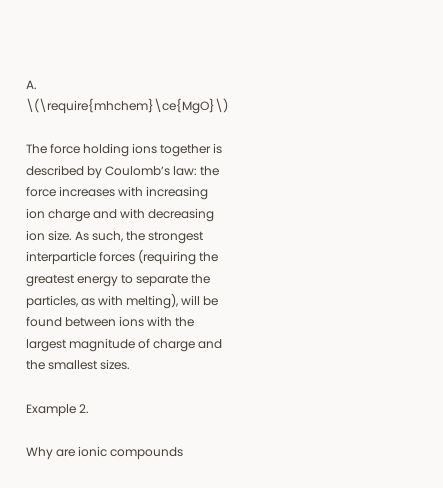A. \(\require{mhchem}\ce{MgO}\)

The force holding ions together is described by Coulomb’s law: the force increases with increasing ion charge and with decreasing ion size. As such, the strongest interparticle forces (requiring the greatest energy to separate the particles, as with melting), will be found between ions with the largest magnitude of charge and the smallest sizes.

Example 2.

Why are ionic compounds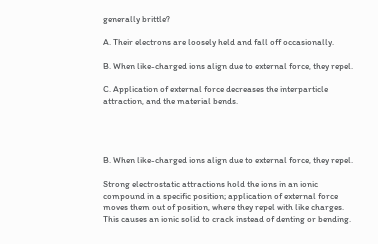generally brittle?

A. Their electrons are loosely held and fall off occasionally.

B. When like-charged ions align due to external force, they repel.

C. Application of external force decreases the interparticle attraction, and the material bends.




B. When like-charged ions align due to external force, they repel.

Strong electrostatic attractions hold the ions in an ionic compound in a specific position; application of external force moves them out of position, where they repel with like charges. This causes an ionic solid to crack instead of denting or bending.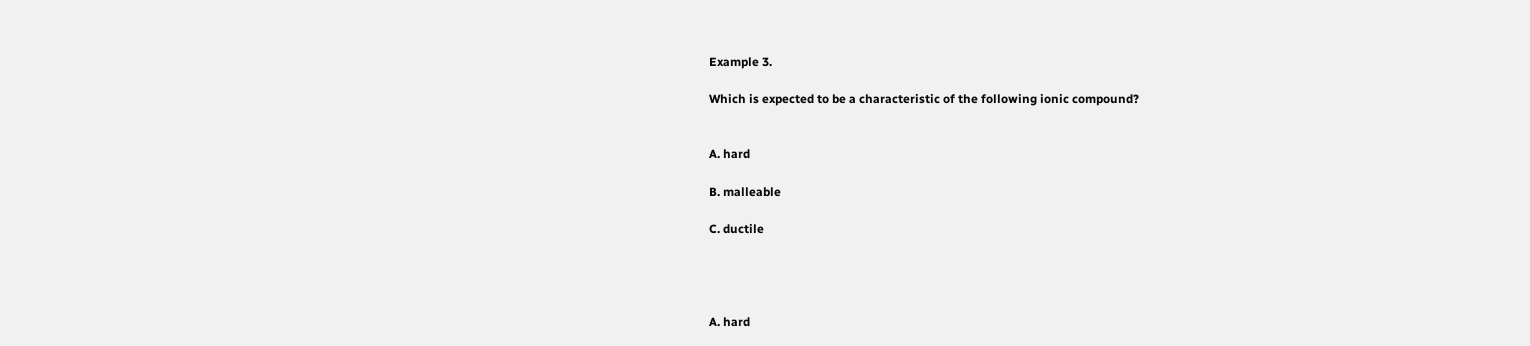Example 3.

Which is expected to be a characteristic of the following ionic compound?


A. hard

B. malleable

C. ductile




A. hard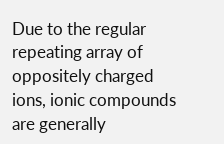Due to the regular repeating array of oppositely charged ions, ionic compounds are generally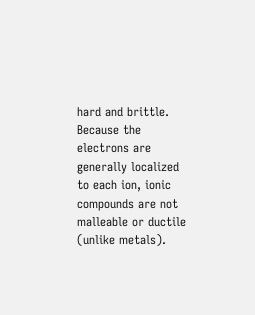hard and brittle. Because the electrons are generally localized to each ion, ionic compounds are not malleable or ductile (unlike metals).